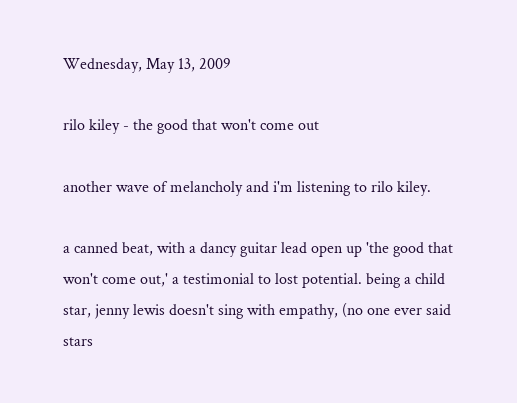Wednesday, May 13, 2009

rilo kiley - the good that won't come out

another wave of melancholy and i'm listening to rilo kiley.

a canned beat, with a dancy guitar lead open up 'the good that won't come out,' a testimonial to lost potential. being a child star, jenny lewis doesn't sing with empathy, (no one ever said stars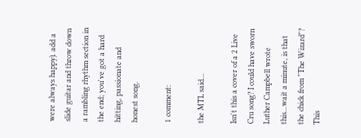were always happy). add a slide guitar and throw down a rambling rhythm section in the end; you've got a hard hitting, passionate and honest song.

1 comment:

the MTL said...

Isn't this a cover of a 2 Live Cru song? I could have sworn Luther Campbell wrote this...wait a minute, is that the chick from "The Wizard"? This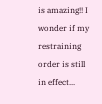is amazing!! I wonder if my restraining order is still in effect...